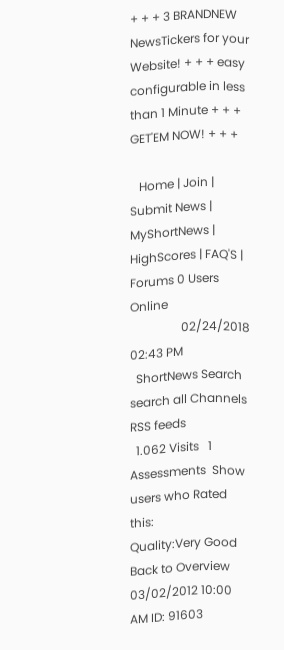+ + + 3 BRANDNEW NewsTickers for your Website! + + + easy configurable in less than 1 Minute + + + GET'EM NOW! + + +

   Home | Join | Submit News | MyShortNews | HighScores | FAQ'S | Forums 0 Users Online
                 02/24/2018 02:43 PM
  ShortNews Search
search all Channels
RSS feeds
  1.062 Visits   1 Assessments  Show users who Rated this:
Quality:Very Good
Back to Overview
03/02/2012 10:00 AM ID: 91603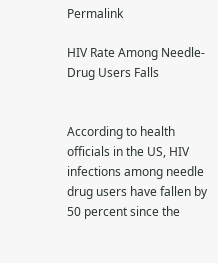Permalink

HIV Rate Among Needle-Drug Users Falls


According to health officials in the US, HIV infections among needle drug users have fallen by 50 percent since the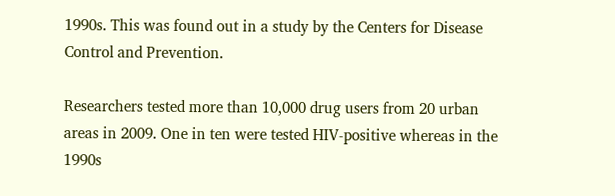1990s. This was found out in a study by the Centers for Disease Control and Prevention.

Researchers tested more than 10,000 drug users from 20 urban areas in 2009. One in ten were tested HIV-positive whereas in the 1990s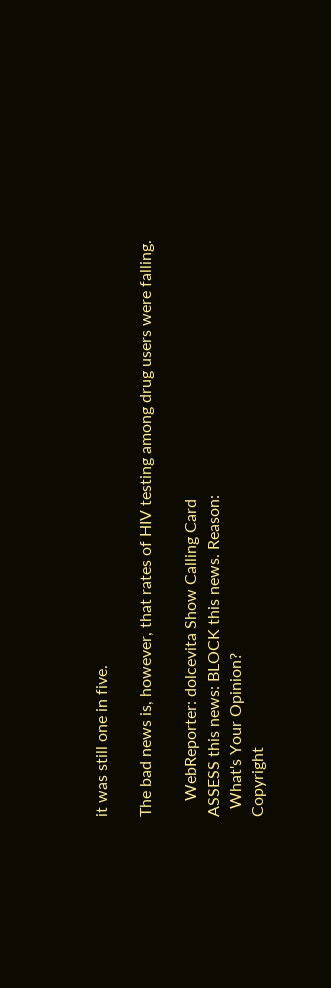it was still one in five.

The bad news is, however, that rates of HIV testing among drug users were falling.

    WebReporter: dolcevita Show Calling Card
ASSESS this news: BLOCK this news. Reason:
  What's Your Opinion?
Copyright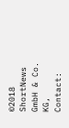©2018 ShortNews GmbH & Co. KG, Contact: